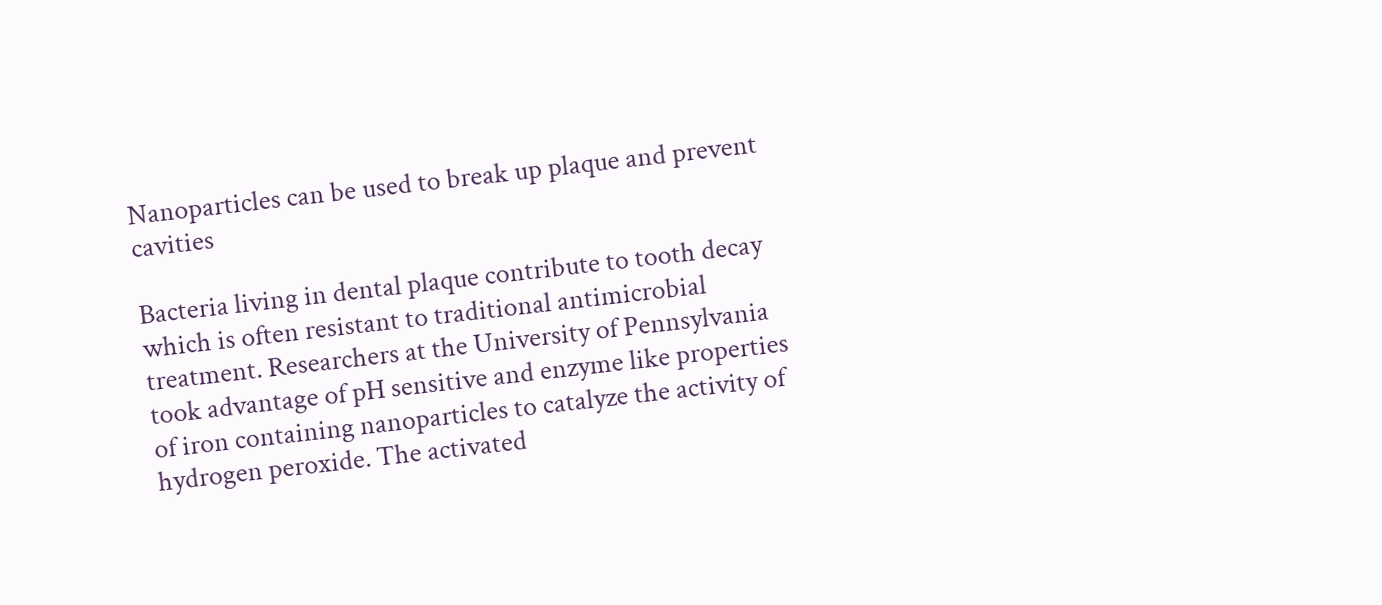Nanoparticles can be used to break up plaque and prevent cavities

Bacteria living in dental plaque contribute to tooth decay which is often resistant to traditional antimicrobial treatment. Researchers at the University of Pennsylvania took advantage of pH sensitive and enzyme like properties of iron containing nanoparticles to catalyze the activity of hydrogen peroxide. The activated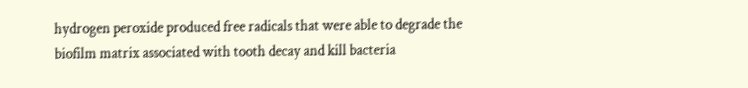hydrogen peroxide produced free radicals that were able to degrade the biofilm matrix associated with tooth decay and kill bacteria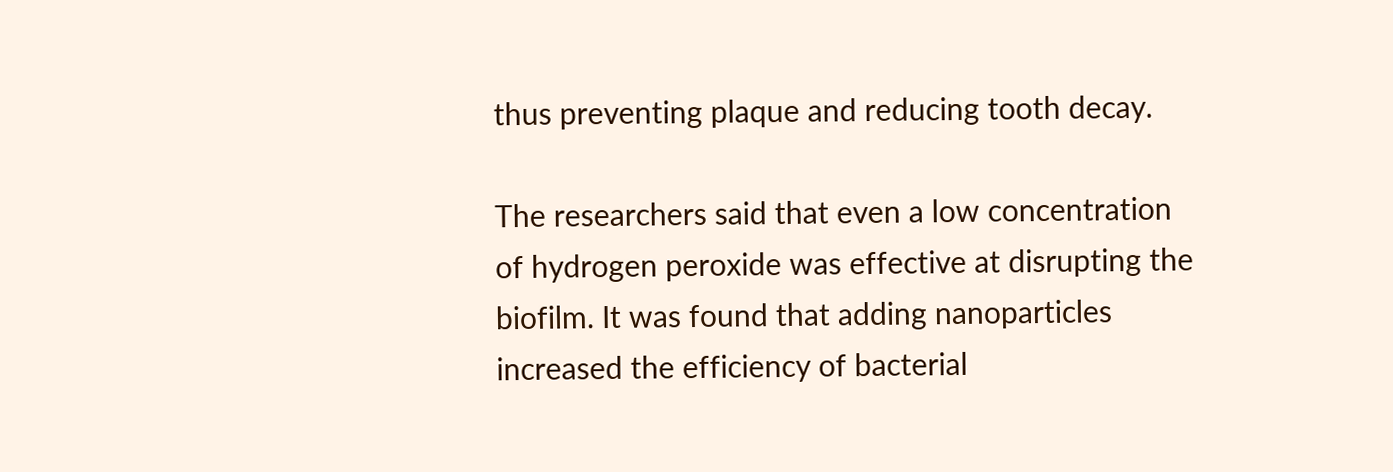thus preventing plaque and reducing tooth decay.

The researchers said that even a low concentration of hydrogen peroxide was effective at disrupting the biofilm. It was found that adding nanoparticles increased the efficiency of bacterial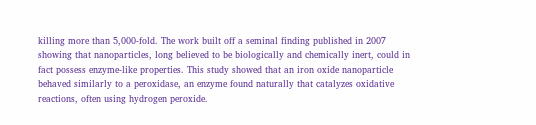killing more than 5,000-fold. The work built off a seminal finding published in 2007  showing that nanoparticles, long believed to be biologically and chemically inert, could in fact possess enzyme-like properties. This study showed that an iron oxide nanoparticle behaved similarly to a peroxidase, an enzyme found naturally that catalyzes oxidative reactions, often using hydrogen peroxide.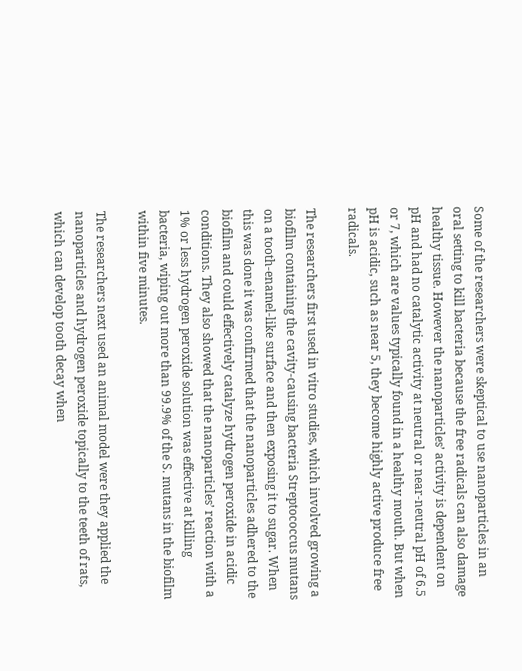Some of the researchers were skeptical to use nanoparticles in an oral setting to kill bacteria because the free radicals can also damage healthy tissue. However the nanoparticles’ activity is dependent on pH and had no catalytic activity at neutral or near-neutral pH of 6.5 or 7, which are values typically found in a healthy mouth. But when pH is acidic, such as near 5, they become highly active produce free radicals.

The researchers first used in vitro studies, which involved growing a biofilm containing the cavity-causing bacteria Streptococcus mutans on a tooth-enamel-like surface and then exposing it to sugar. When this was done it was confirmed that the nanoparticles adhered to the biofilm and could effectively catalyze hydrogen peroxide in acidic conditions. They also showed that the nanoparticles’ reaction with a 1% or less hydrogen peroxide solution was effective at killing bacteria, wiping out more than 99.9% of the S. mutans in the biofilm within five minutes.

The researchers next used an animal model were they applied the nanoparticles and hydrogen peroxide topically to the teeth of rats, which can develop tooth decay when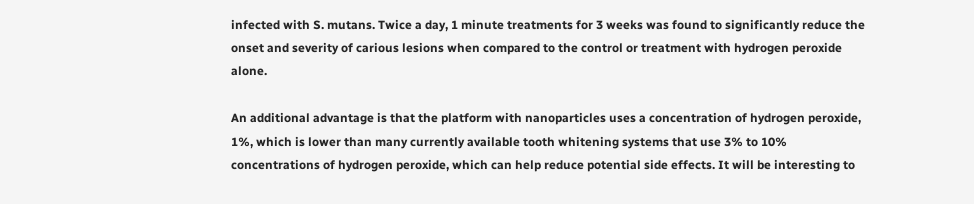infected with S. mutans. Twice a day, 1 minute treatments for 3 weeks was found to significantly reduce the onset and severity of carious lesions when compared to the control or treatment with hydrogen peroxide alone.

An additional advantage is that the platform with nanoparticles uses a concentration of hydrogen peroxide, 1%, which is lower than many currently available tooth whitening systems that use 3% to 10% concentrations of hydrogen peroxide, which can help reduce potential side effects. It will be interesting to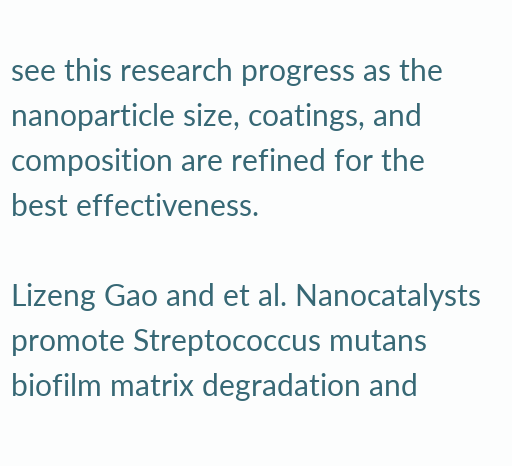see this research progress as the nanoparticle size, coatings, and composition are refined for the best effectiveness.

Lizeng Gao and et al. Nanocatalysts promote Streptococcus mutans biofilm matrix degradation and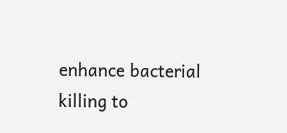enhance bacterial killing to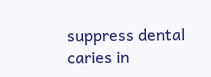suppress dental caries in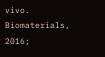vivo. Biomaterials, 2016;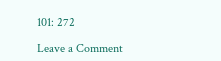101: 272

Leave a Comment